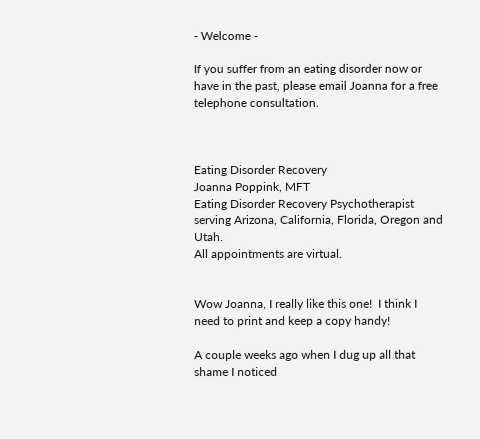- Welcome -

If you suffer from an eating disorder now or have in the past, please email Joanna for a free telephone consultation.



Eating Disorder Recovery
Joanna Poppink, MFT
Eating Disorder Recovery Psychotherapist
serving Arizona, California, Florida, Oregon and Utah.
All appointments are virtual.


Wow Joanna, I really like this one!  I think I need to print and keep a copy handy!

A couple weeks ago when I dug up all that shame I noticed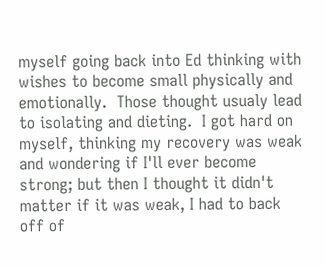myself going back into Ed thinking with wishes to become small physically and emotionally.  Those thought usualy lead to isolating and dieting.  I got hard on myself, thinking my recovery was weak and wondering if I'll ever become strong; but then I thought it didn't matter if it was weak, I had to back off of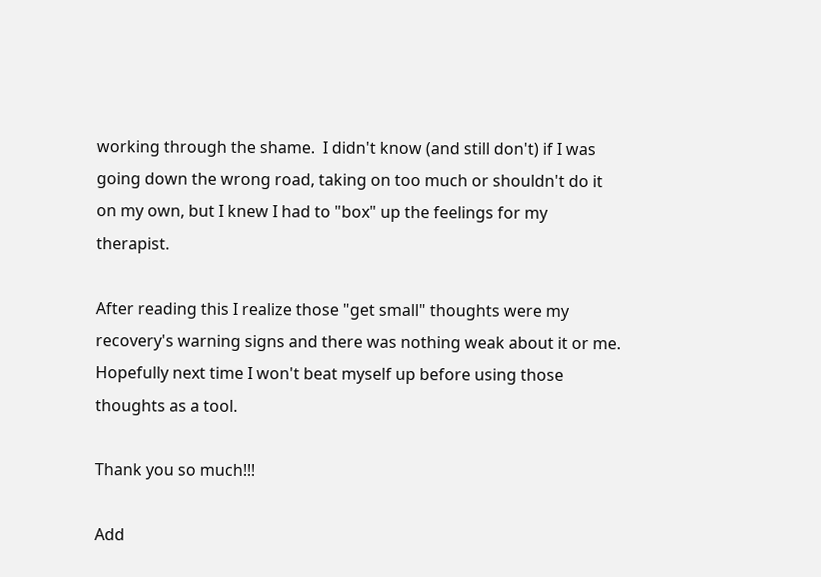working through the shame.  I didn't know (and still don't) if I was going down the wrong road, taking on too much or shouldn't do it on my own, but I knew I had to "box" up the feelings for my therapist.

After reading this I realize those "get small" thoughts were my recovery's warning signs and there was nothing weak about it or me.  Hopefully next time I won't beat myself up before using those thoughts as a tool.

Thank you so much!!!

Add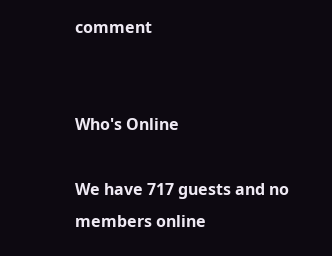comment


Who's Online

We have 717 guests and no members online